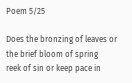Poem 5/25

Does the bronzing of leaves or
the brief bloom of spring
reek of sin or keep pace in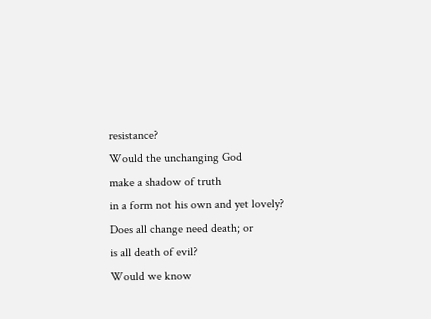resistance?
Would the unchanging God
make a shadow of truth
in a form not his own and yet lovely?
Does all change need death; or
is all death of evil?
Would we know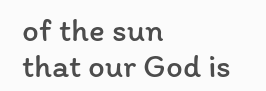of the sun
that our God is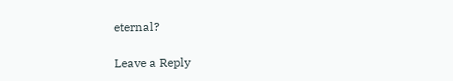eternal?

Leave a Reply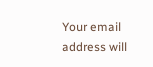Your email address will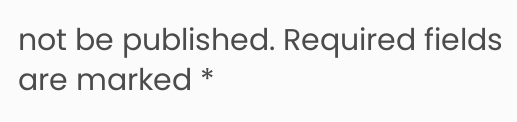not be published. Required fields are marked *